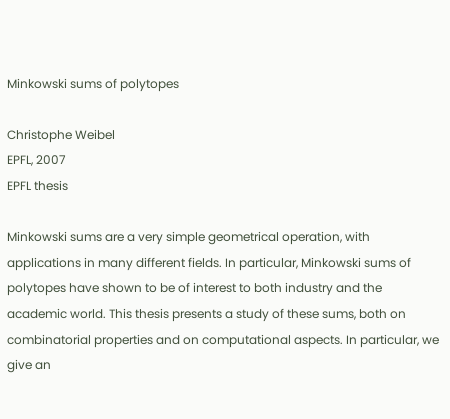Minkowski sums of polytopes

Christophe Weibel
EPFL, 2007
EPFL thesis

Minkowski sums are a very simple geometrical operation, with applications in many different fields. In particular, Minkowski sums of polytopes have shown to be of interest to both industry and the academic world. This thesis presents a study of these sums, both on combinatorial properties and on computational aspects. In particular, we give an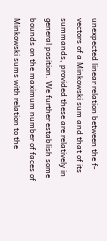unexpected linear relation between the f-vectors of a Minkowski sum and that of its summands, provided these are relatively in general position. We further establish some bounds on the maximum number of faces of Minkowski sums with relation to the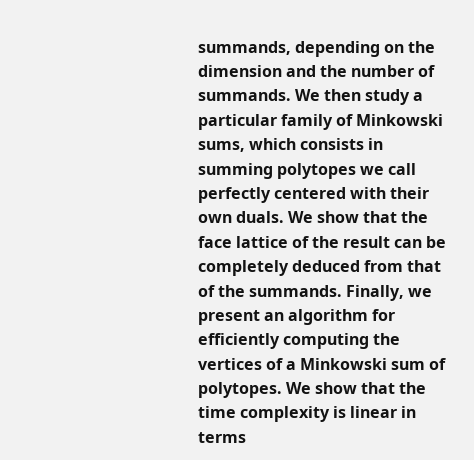summands, depending on the dimension and the number of summands. We then study a particular family of Minkowski sums, which consists in summing polytopes we call perfectly centered with their own duals. We show that the face lattice of the result can be completely deduced from that of the summands. Finally, we present an algorithm for efficiently computing the vertices of a Minkowski sum of polytopes. We show that the time complexity is linear in terms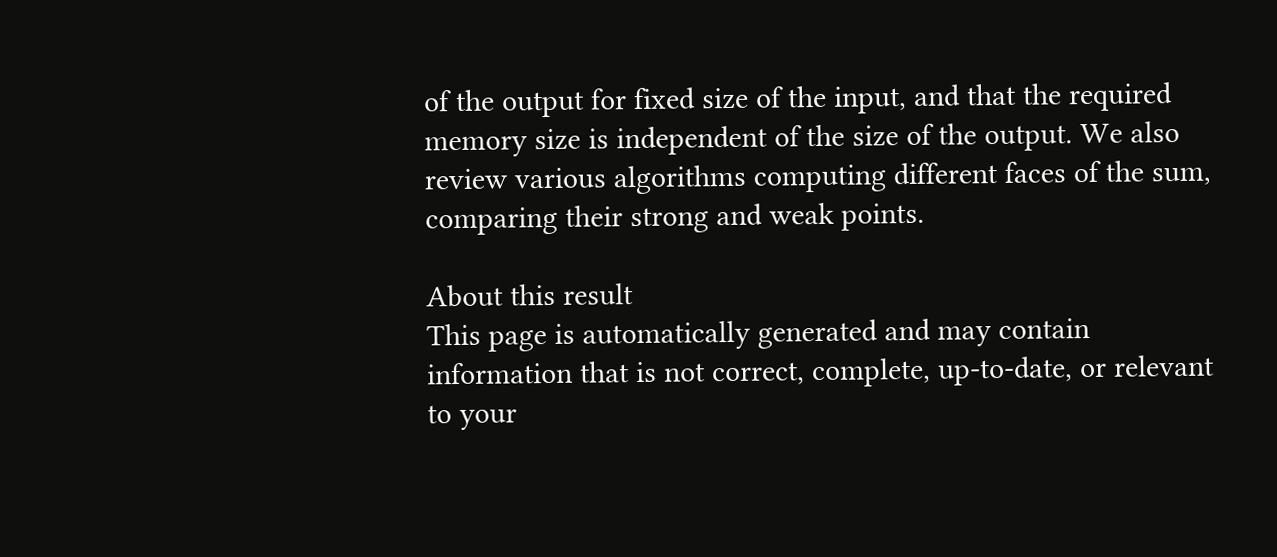of the output for fixed size of the input, and that the required memory size is independent of the size of the output. We also review various algorithms computing different faces of the sum, comparing their strong and weak points.

About this result
This page is automatically generated and may contain information that is not correct, complete, up-to-date, or relevant to your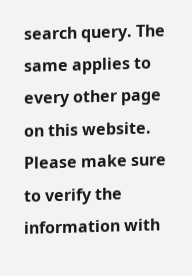search query. The same applies to every other page on this website. Please make sure to verify the information with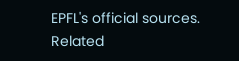EPFL's official sources.
Related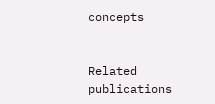concepts


Related publications